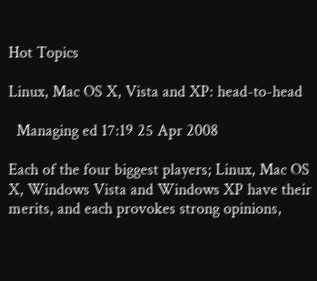Hot Topics

Linux, Mac OS X, Vista and XP: head-to-head

  Managing ed 17:19 25 Apr 2008

Each of the four biggest players; Linux, Mac OS X, Windows Vista and Windows XP have their merits, and each provokes strong opinions,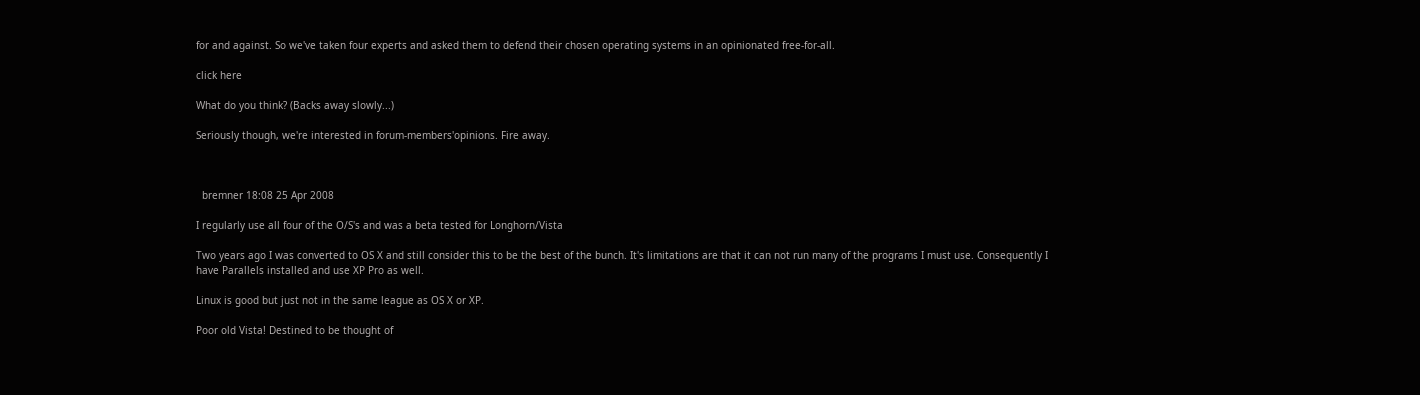for and against. So we've taken four experts and asked them to defend their chosen operating systems in an opinionated free-for-all.

click here

What do you think? (Backs away slowly...)

Seriously though, we're interested in forum-members'opinions. Fire away.



  bremner 18:08 25 Apr 2008

I regularly use all four of the O/S's and was a beta tested for Longhorn/Vista

Two years ago I was converted to OS X and still consider this to be the best of the bunch. It's limitations are that it can not run many of the programs I must use. Consequently I have Parallels installed and use XP Pro as well.

Linux is good but just not in the same league as OS X or XP.

Poor old Vista! Destined to be thought of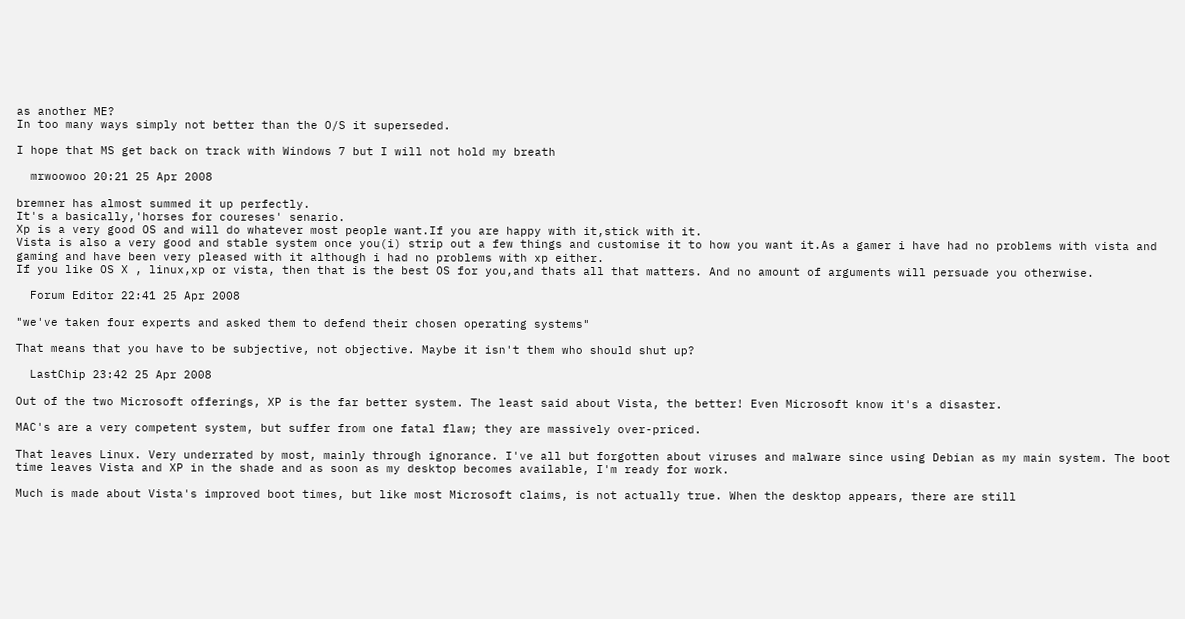as another ME?
In too many ways simply not better than the O/S it superseded.

I hope that MS get back on track with Windows 7 but I will not hold my breath

  mrwoowoo 20:21 25 Apr 2008

bremner has almost summed it up perfectly.
It's a basically,'horses for coureses' senario.
Xp is a very good OS and will do whatever most people want.If you are happy with it,stick with it.
Vista is also a very good and stable system once you(i) strip out a few things and customise it to how you want it.As a gamer i have had no problems with vista and gaming and have been very pleased with it although i had no problems with xp either.
If you like OS X , linux,xp or vista, then that is the best OS for you,and thats all that matters. And no amount of arguments will persuade you otherwise.

  Forum Editor 22:41 25 Apr 2008

"we've taken four experts and asked them to defend their chosen operating systems"

That means that you have to be subjective, not objective. Maybe it isn't them who should shut up?

  LastChip 23:42 25 Apr 2008

Out of the two Microsoft offerings, XP is the far better system. The least said about Vista, the better! Even Microsoft know it's a disaster.

MAC's are a very competent system, but suffer from one fatal flaw; they are massively over-priced.

That leaves Linux. Very underrated by most, mainly through ignorance. I've all but forgotten about viruses and malware since using Debian as my main system. The boot time leaves Vista and XP in the shade and as soon as my desktop becomes available, I'm ready for work.

Much is made about Vista's improved boot times, but like most Microsoft claims, is not actually true. When the desktop appears, there are still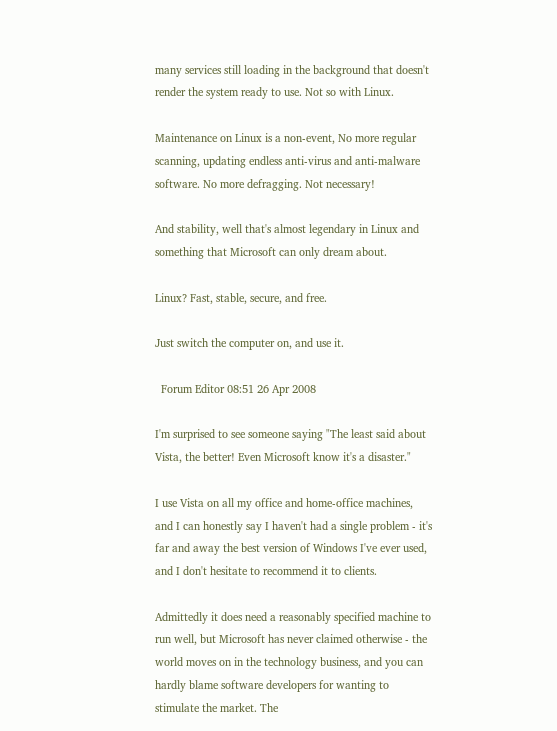many services still loading in the background that doesn't render the system ready to use. Not so with Linux.

Maintenance on Linux is a non-event, No more regular scanning, updating endless anti-virus and anti-malware software. No more defragging. Not necessary!

And stability, well that's almost legendary in Linux and something that Microsoft can only dream about.

Linux? Fast, stable, secure, and free.

Just switch the computer on, and use it.

  Forum Editor 08:51 26 Apr 2008

I'm surprised to see someone saying "The least said about Vista, the better! Even Microsoft know it's a disaster."

I use Vista on all my office and home-office machines, and I can honestly say I haven't had a single problem - it's far and away the best version of Windows I've ever used, and I don't hesitate to recommend it to clients.

Admittedly it does need a reasonably specified machine to run well, but Microsoft has never claimed otherwise - the world moves on in the technology business, and you can hardly blame software developers for wanting to stimulate the market. The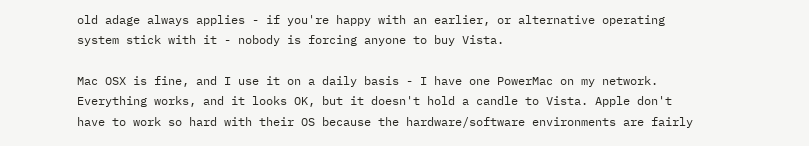old adage always applies - if you're happy with an earlier, or alternative operating system stick with it - nobody is forcing anyone to buy Vista.

Mac OSX is fine, and I use it on a daily basis - I have one PowerMac on my network. Everything works, and it looks OK, but it doesn't hold a candle to Vista. Apple don't have to work so hard with their OS because the hardware/software environments are fairly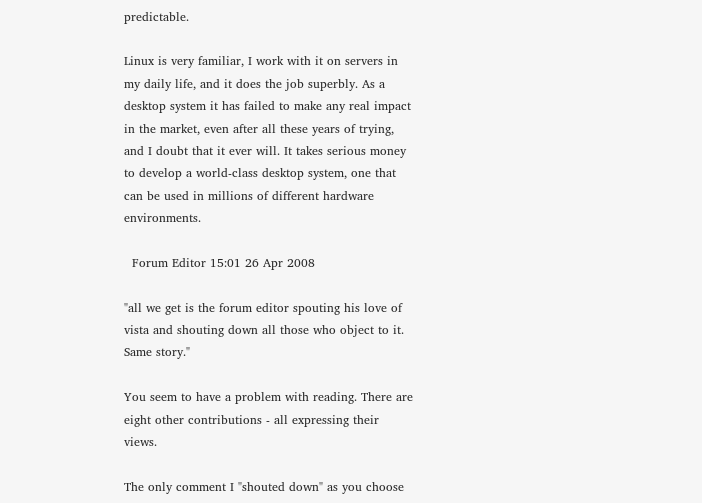predictable.

Linux is very familiar, I work with it on servers in my daily life, and it does the job superbly. As a desktop system it has failed to make any real impact in the market, even after all these years of trying, and I doubt that it ever will. It takes serious money to develop a world-class desktop system, one that can be used in millions of different hardware environments.

  Forum Editor 15:01 26 Apr 2008

"all we get is the forum editor spouting his love of vista and shouting down all those who object to it. Same story."

You seem to have a problem with reading. There are eight other contributions - all expressing their views.

The only comment I "shouted down" as you choose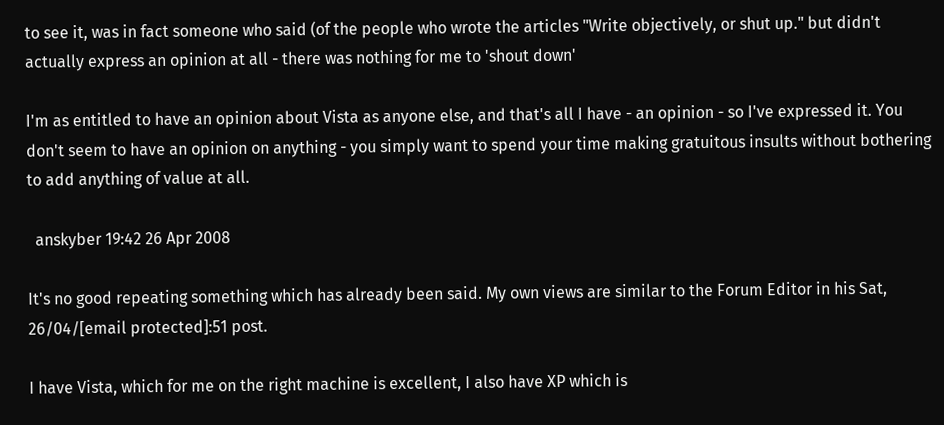to see it, was in fact someone who said (of the people who wrote the articles "Write objectively, or shut up." but didn't actually express an opinion at all - there was nothing for me to 'shout down'

I'm as entitled to have an opinion about Vista as anyone else, and that's all I have - an opinion - so I've expressed it. You don't seem to have an opinion on anything - you simply want to spend your time making gratuitous insults without bothering to add anything of value at all.

  anskyber 19:42 26 Apr 2008

It's no good repeating something which has already been said. My own views are similar to the Forum Editor in his Sat, 26/04/[email protected]:51 post.

I have Vista, which for me on the right machine is excellent, I also have XP which is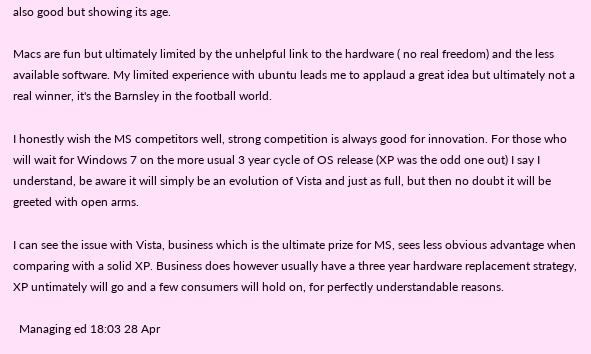also good but showing its age.

Macs are fun but ultimately limited by the unhelpful link to the hardware ( no real freedom) and the less available software. My limited experience with ubuntu leads me to applaud a great idea but ultimately not a real winner, it's the Barnsley in the football world.

I honestly wish the MS competitors well, strong competition is always good for innovation. For those who will wait for Windows 7 on the more usual 3 year cycle of OS release (XP was the odd one out) I say I understand, be aware it will simply be an evolution of Vista and just as full, but then no doubt it will be greeted with open arms.

I can see the issue with Vista, business which is the ultimate prize for MS, sees less obvious advantage when comparing with a solid XP. Business does however usually have a three year hardware replacement strategy, XP untimately will go and a few consumers will hold on, for perfectly understandable reasons.

  Managing ed 18:03 28 Apr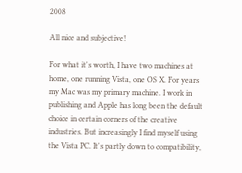2008

All nice and subjective!

For what it's worth, I have two machines at home, one running Vista, one OS X. For years my Mac was my primary machine. I work in publishing and Apple has long been the default choice in certain corners of the creative industries. But increasingly I find myself using the Vista PC. It's partly down to compatibility,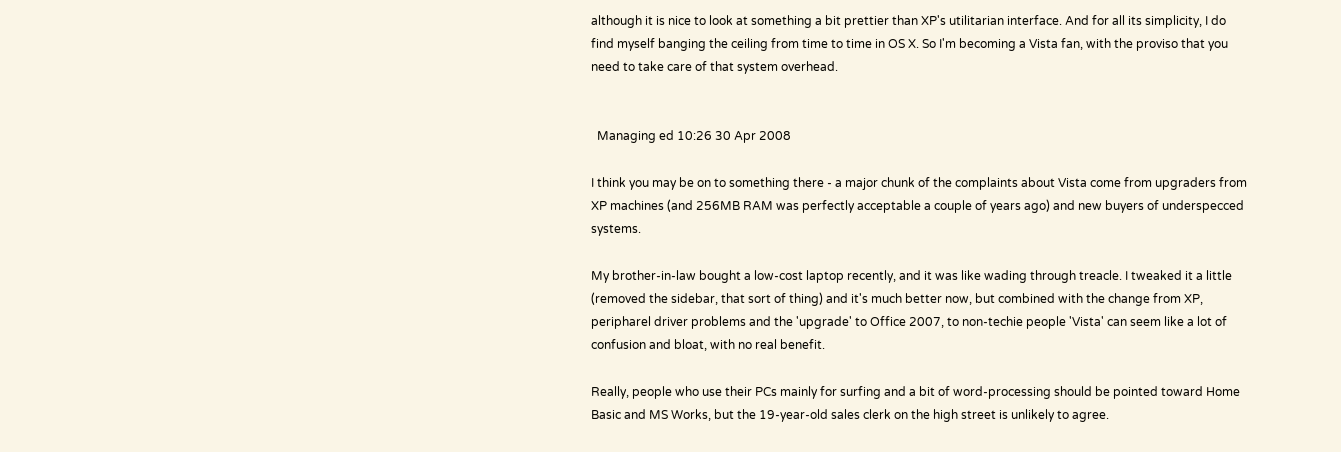although it is nice to look at something a bit prettier than XP's utilitarian interface. And for all its simplicity, I do find myself banging the ceiling from time to time in OS X. So I'm becoming a Vista fan, with the proviso that you need to take care of that system overhead.


  Managing ed 10:26 30 Apr 2008

I think you may be on to something there - a major chunk of the complaints about Vista come from upgraders from XP machines (and 256MB RAM was perfectly acceptable a couple of years ago) and new buyers of underspecced systems.

My brother-in-law bought a low-cost laptop recently, and it was like wading through treacle. I tweaked it a little (removed the sidebar, that sort of thing) and it's much better now, but combined with the change from XP, peripharel driver problems and the 'upgrade' to Office 2007, to non-techie people 'Vista' can seem like a lot of confusion and bloat, with no real benefit.

Really, people who use their PCs mainly for surfing and a bit of word-processing should be pointed toward Home Basic and MS Works, but the 19-year-old sales clerk on the high street is unlikely to agree.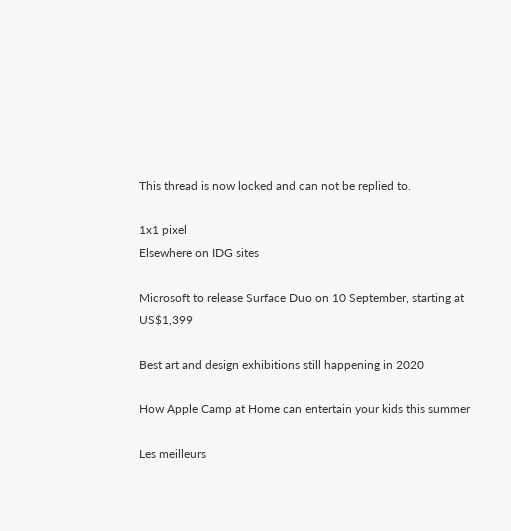This thread is now locked and can not be replied to.

1x1 pixel
Elsewhere on IDG sites

Microsoft to release Surface Duo on 10 September, starting at US$1,399

Best art and design exhibitions still happening in 2020

How Apple Camp at Home can entertain your kids this summer

Les meilleurs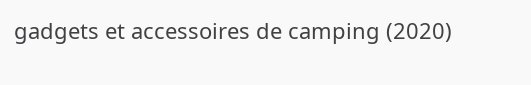gadgets et accessoires de camping (2020)